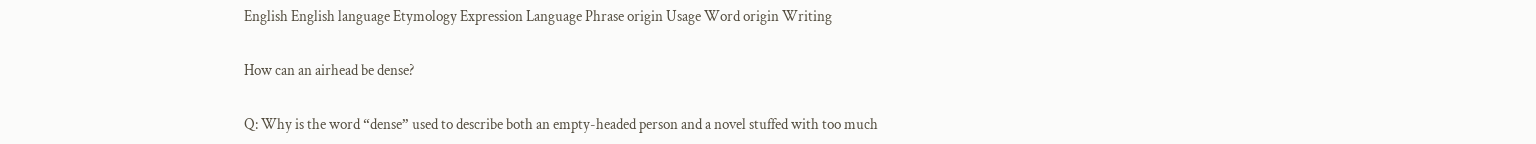English English language Etymology Expression Language Phrase origin Usage Word origin Writing

How can an airhead be dense?

Q: Why is the word “dense” used to describe both an empty-headed person and a novel stuffed with too much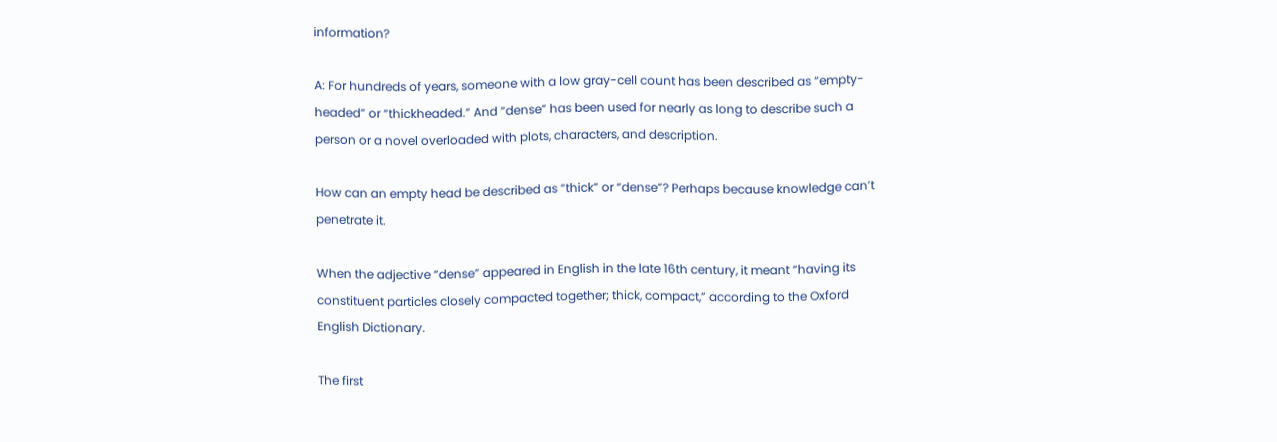information?

A: For hundreds of years, someone with a low gray-cell count has been described as “empty-headed” or “thickheaded.” And “dense” has been used for nearly as long to describe such a person or a novel overloaded with plots, characters, and description.

How can an empty head be described as “thick” or “dense”? Perhaps because knowledge can’t penetrate it.

When the adjective “dense” appeared in English in the late 16th century, it meant “having its constituent particles closely compacted together; thick, compact,” according to the Oxford English Dictionary.

The first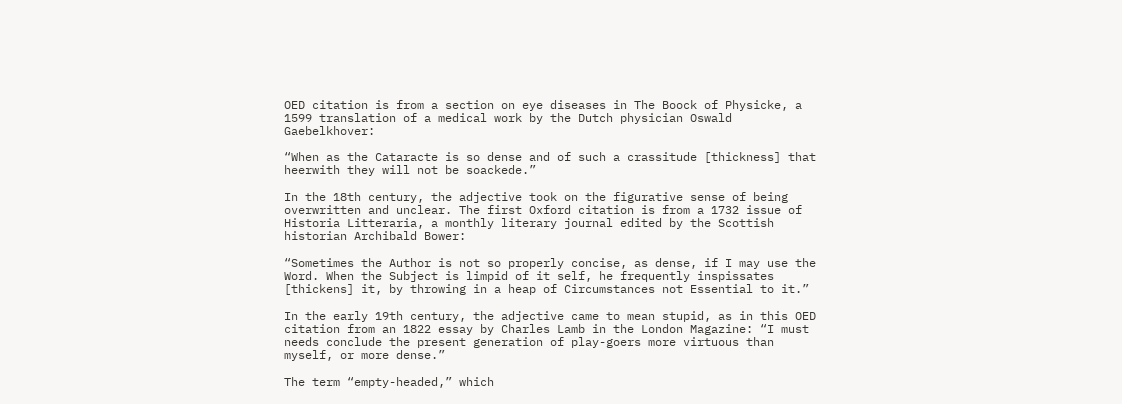OED citation is from a section on eye diseases in The Boock of Physicke, a 1599 translation of a medical work by the Dutch physician Oswald Gaebelkhover:

“When as the Cataracte is so dense and of such a crassitude [thickness] that heerwith they will not be soackede.”

In the 18th century, the adjective took on the figurative sense of being overwritten and unclear. The first Oxford citation is from a 1732 issue of Historia Litteraria, a monthly literary journal edited by the Scottish historian Archibald Bower:

“Sometimes the Author is not so properly concise, as dense, if I may use the Word. When the Subject is limpid of it self, he frequently inspissates [thickens] it, by throwing in a heap of Circumstances not Essential to it.”

In the early 19th century, the adjective came to mean stupid, as in this OED citation from an 1822 essay by Charles Lamb in the London Magazine: “I must needs conclude the present generation of play-goers more virtuous than myself, or more dense.”

The term “empty-headed,” which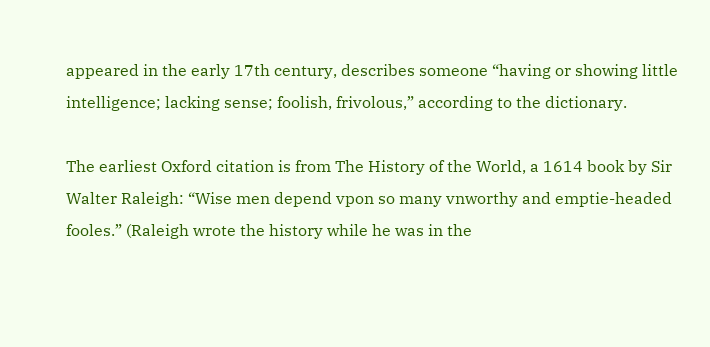appeared in the early 17th century, describes someone “having or showing little intelligence; lacking sense; foolish, frivolous,” according to the dictionary.

The earliest Oxford citation is from The History of the World, a 1614 book by Sir Walter Raleigh: “Wise men depend vpon so many vnworthy and emptie-headed fooles.” (Raleigh wrote the history while he was in the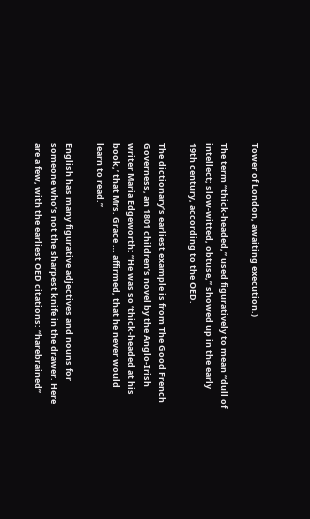Tower of London, awaiting execution.)

The term “thick-headed,” used figuratively to mean “dull of intellect; slow-witted, obtuse,” showed up in the early 19th century, according to the OED.

The dictionary’s earliest example is from The Good French Governess, an 1801 children’s novel by the Anglo-Irish writer Maria Edgeworth: “He was so ‘thick-headed at his book,’ that Mrs. Grace … affirmed, that he never would learn to read.”

English has many figurative adjectives and nouns for someone who’s not the sharpest knife in the drawer. Here are a few, with the earliest OED citations: “harebrained”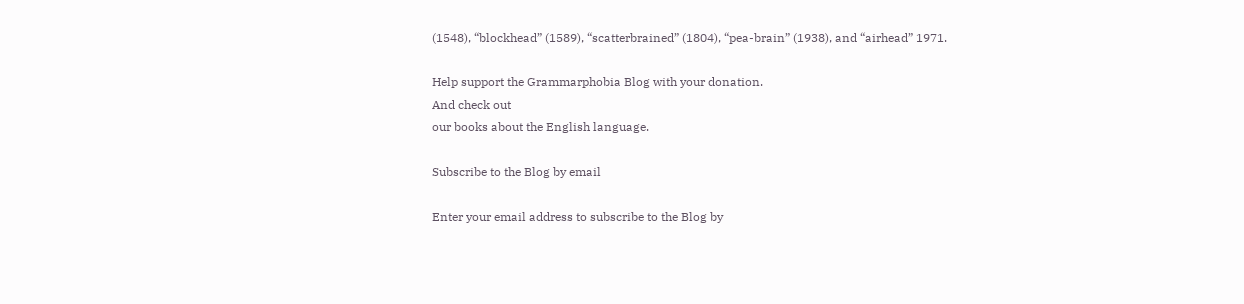(1548), “blockhead” (1589), “scatterbrained” (1804), “pea-brain” (1938), and “airhead” 1971.

Help support the Grammarphobia Blog with your donation.
And check out
our books about the English language.

Subscribe to the Blog by email

Enter your email address to subscribe to the Blog by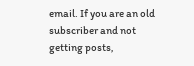email. If you are an old subscriber and not getting posts,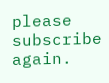please subscribe again.